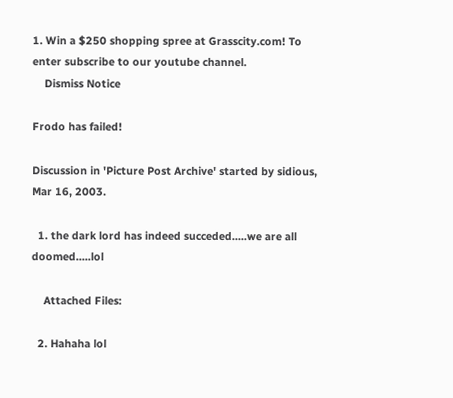1. Win a $250 shopping spree at Grasscity.com! To enter subscribe to our youtube channel.
    Dismiss Notice

Frodo has failed!

Discussion in 'Picture Post Archive' started by sidious, Mar 16, 2003.

  1. the dark lord has indeed succeded.....we are all doomed.....lol

    Attached Files:

  2. Hahaha lol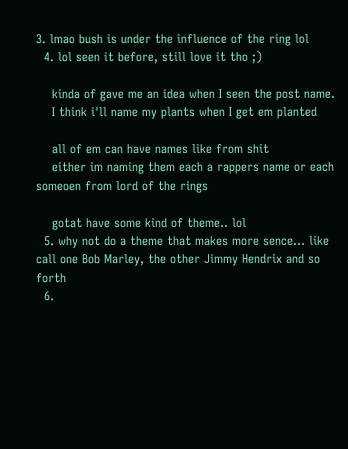3. lmao bush is under the influence of the ring lol
  4. lol seen it before, still love it tho ;)

    kinda of gave me an idea when I seen the post name.
    I think i'll name my plants when I get em planted

    all of em can have names like from shit
    either im naming them each a rappers name or each someoen from lord of the rings

    gotat have some kind of theme.. lol
  5. why not do a theme that makes more sence... like call one Bob Marley, the other Jimmy Hendrix and so forth
  6.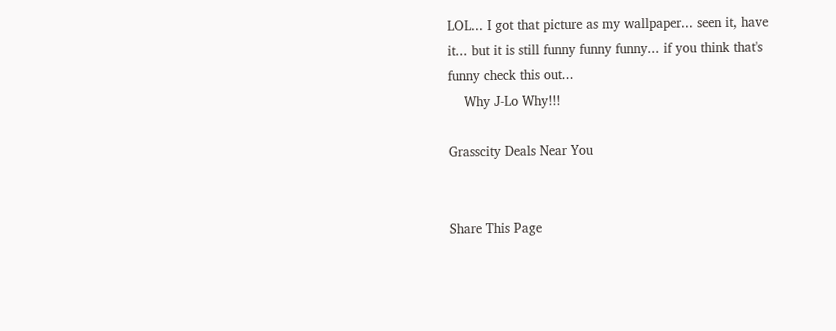LOL... I got that picture as my wallpaper... seen it, have it... but it is still funny funny funny... if you think that's funny check this out...
    Why J-Lo Why!!!

Grasscity Deals Near You


Share This Page